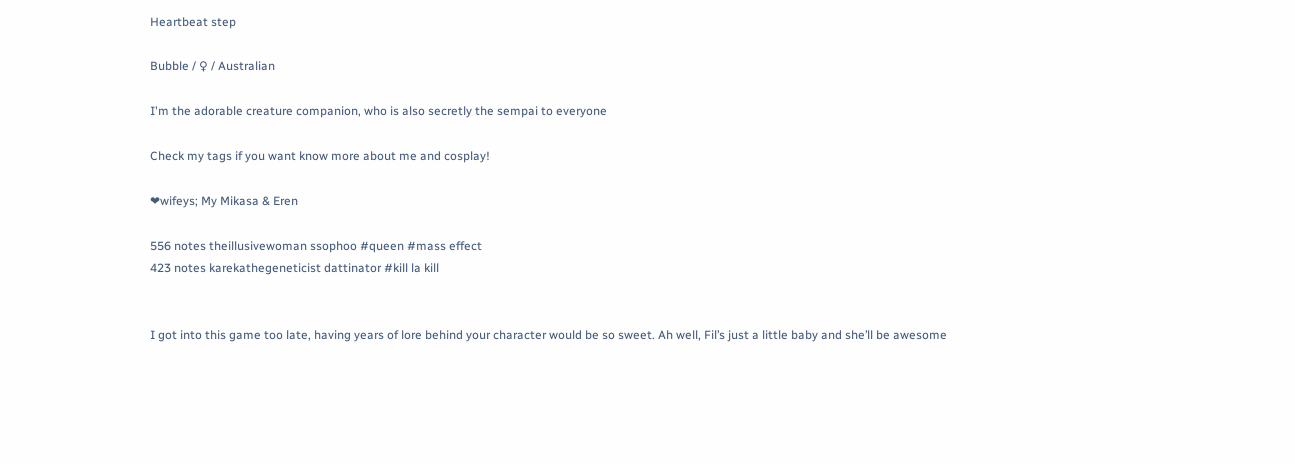Heartbeat step

Bubble / ♀ / Australian

I'm the adorable creature companion, who is also secretly the sempai to everyone

Check my tags if you want know more about me and cosplay!

❤wifeys; My Mikasa & Eren

556 notes theillusivewoman ssophoo #queen #mass effect
423 notes karekathegeneticist dattinator #kill la kill


I got into this game too late, having years of lore behind your character would be so sweet. Ah well, Fil’s just a little baby and she’ll be awesome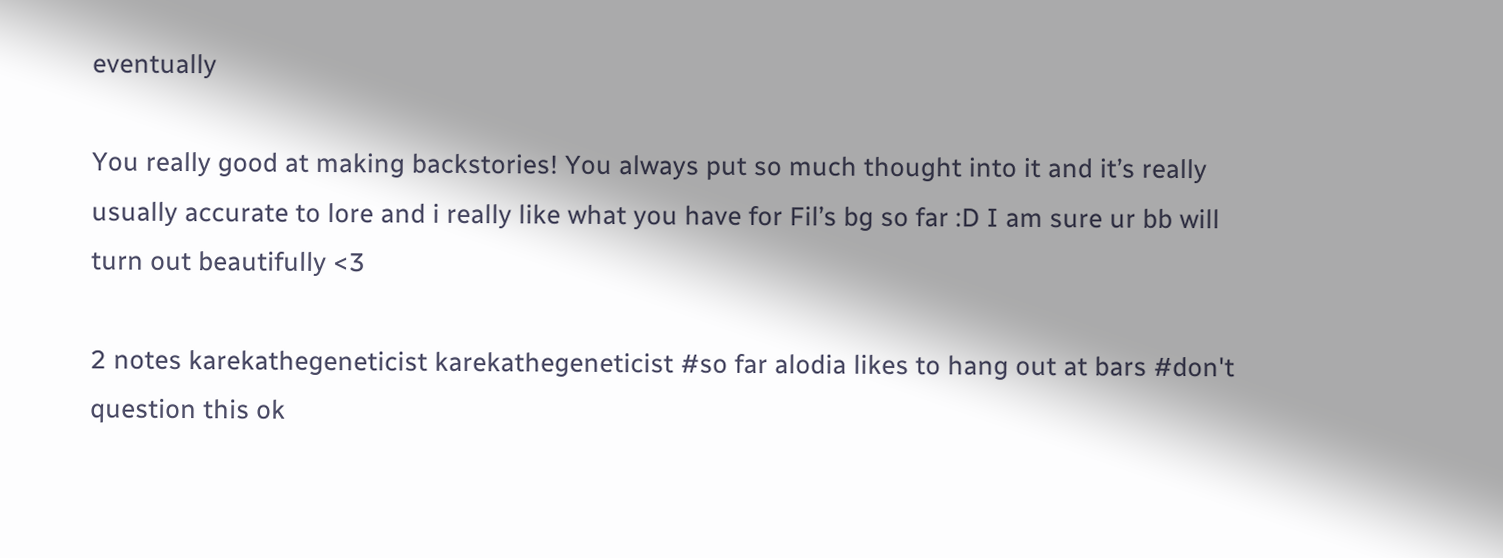eventually

You really good at making backstories! You always put so much thought into it and it’s really usually accurate to lore and i really like what you have for Fil’s bg so far :D I am sure ur bb will turn out beautifully <3

2 notes karekathegeneticist karekathegeneticist #so far alodia likes to hang out at bars #don't question this ok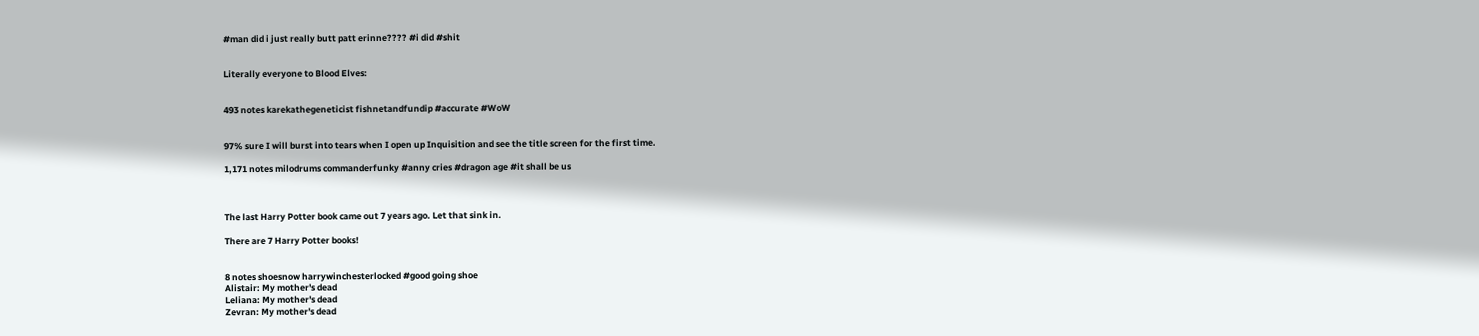#man did i just really butt patt erinne???? #i did #shit


Literally everyone to Blood Elves:


493 notes karekathegeneticist fishnetandfundip #accurate #WoW


97% sure I will burst into tears when I open up Inquisition and see the title screen for the first time.

1,171 notes milodrums commanderfunky #anny cries #dragon age #it shall be us



The last Harry Potter book came out 7 years ago. Let that sink in.

There are 7 Harry Potter books!


8 notes shoesnow harrywinchesterlocked #good going shoe
Alistair: My mother's dead
Leliana: My mother's dead
Zevran: My mother's dead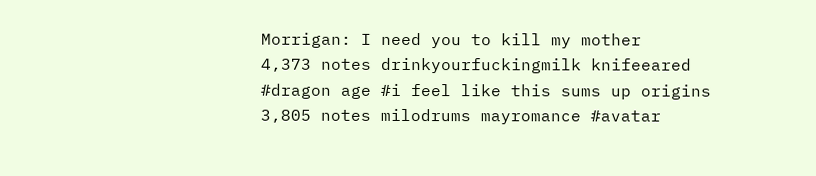Morrigan: I need you to kill my mother
4,373 notes drinkyourfuckingmilk knifeeared #dragon age #i feel like this sums up origins
3,805 notes milodrums mayromance #avatar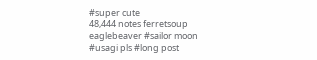#super cute
48,444 notes ferretsoup eaglebeaver #sailor moon #usagi pls #long post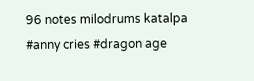96 notes milodrums katalpa #anny cries #dragon age